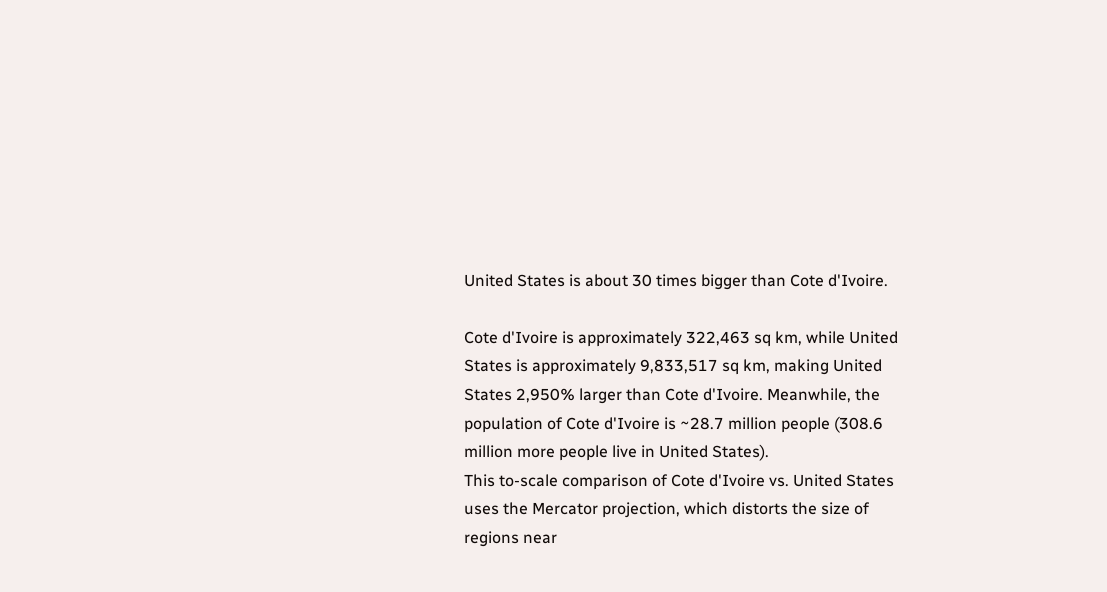United States is about 30 times bigger than Cote d'Ivoire.

Cote d'Ivoire is approximately 322,463 sq km, while United States is approximately 9,833,517 sq km, making United States 2,950% larger than Cote d'Ivoire. Meanwhile, the population of Cote d'Ivoire is ~28.7 million people (308.6 million more people live in United States).
This to-scale comparison of Cote d'Ivoire vs. United States uses the Mercator projection, which distorts the size of regions near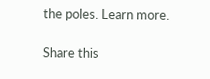the poles. Learn more.

Share this